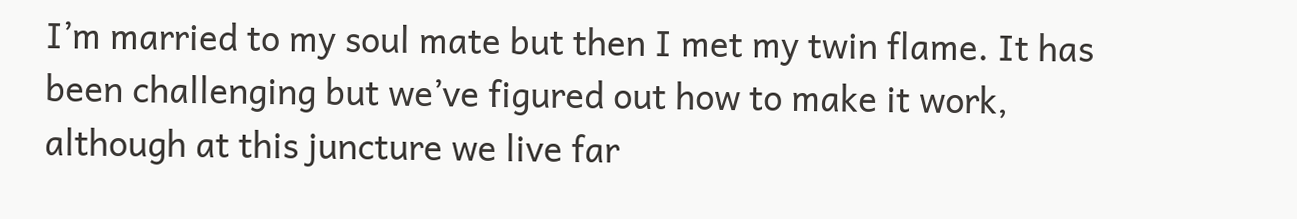I’m married to my soul mate but then I met my twin flame. It has been challenging but we’ve figured out how to make it work, although at this juncture we live far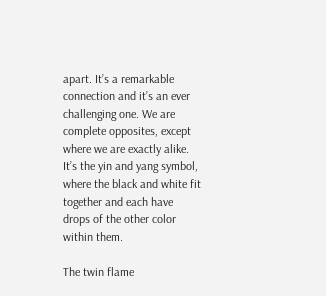apart. It’s a remarkable connection and it’s an ever challenging one. We are complete opposites, except where we are exactly alike. It’s the yin and yang symbol, where the black and white fit together and each have drops of the other color within them.

The twin flame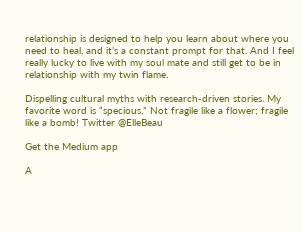relationship is designed to help you learn about where you need to heal, and it’s a constant prompt for that. And I feel really lucky to live with my soul mate and still get to be in relationship with my twin flame.

Dispelling cultural myths with research-driven stories. My favorite word is “specious.” Not fragile like a flower; fragile like a bomb! Twitter @ElleBeau

Get the Medium app

A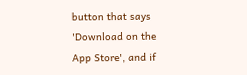button that says 'Download on the App Store', and if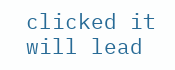clicked it will lead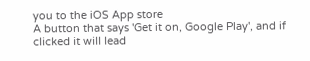you to the iOS App store
A button that says 'Get it on, Google Play', and if clicked it will lead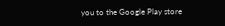you to the Google Play store